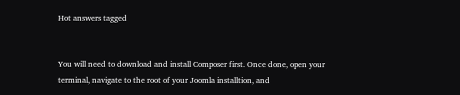Hot answers tagged


You will need to download and install Composer first. Once done, open your terminal, navigate to the root of your Joomla installtion, and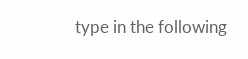type in the following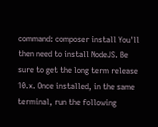command: composer install You'll then need to install NodeJS. Be sure to get the long term release 10.x. Once installed, in the same terminal, run the following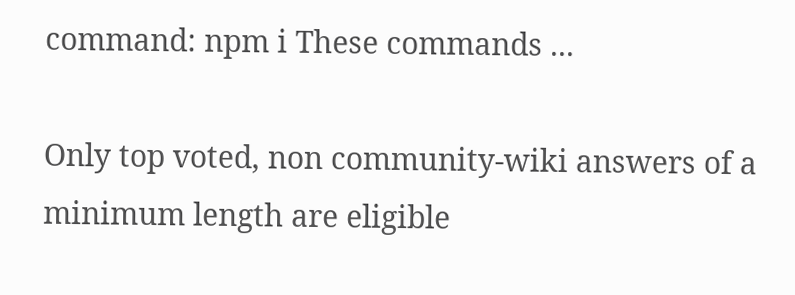command: npm i These commands ...

Only top voted, non community-wiki answers of a minimum length are eligible